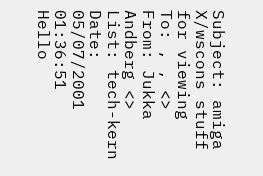Subject: amiga X/wscons stuff for viewing
To: , , <>
From: Jukka Andberg <>
List: tech-kern
Date: 05/07/2001 01:36:51
Hello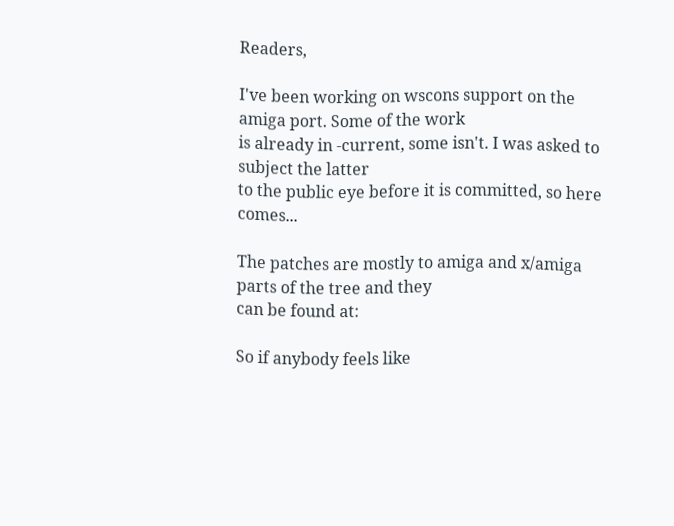Readers,

I've been working on wscons support on the amiga port. Some of the work
is already in -current, some isn't. I was asked to subject the latter
to the public eye before it is committed, so here comes...

The patches are mostly to amiga and x/amiga parts of the tree and they
can be found at:

So if anybody feels like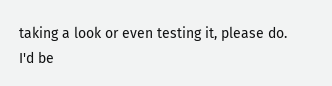taking a look or even testing it, please do.
I'd be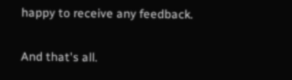happy to receive any feedback.

And that's all.